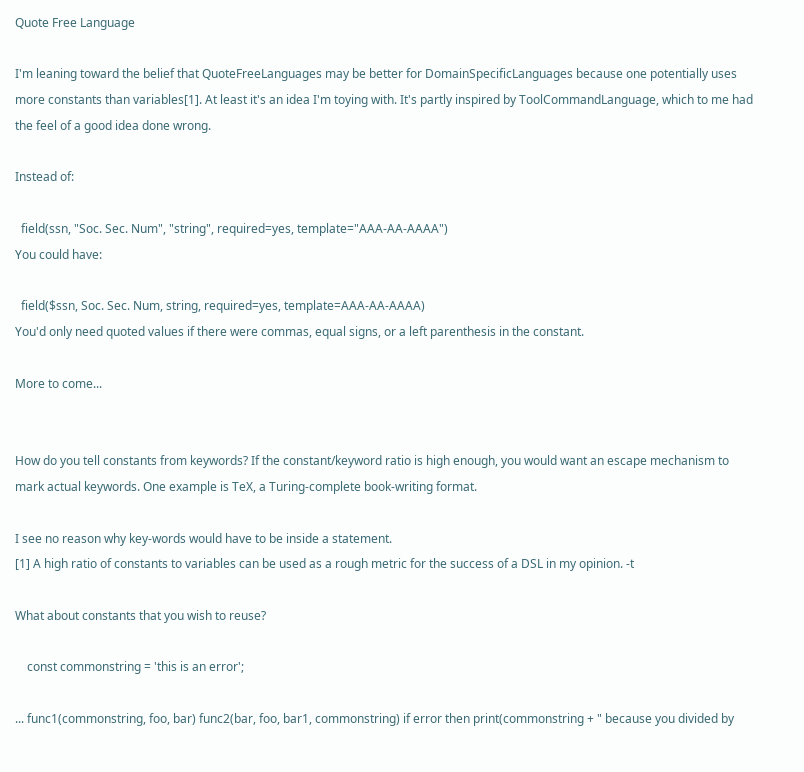Quote Free Language

I'm leaning toward the belief that QuoteFreeLanguages may be better for DomainSpecificLanguages because one potentially uses more constants than variables[1]. At least it's an idea I'm toying with. It's partly inspired by ToolCommandLanguage, which to me had the feel of a good idea done wrong.

Instead of:

  field(ssn, "Soc. Sec. Num", "string", required=yes, template="AAA-AA-AAAA")
You could have:

  field($ssn, Soc. Sec. Num, string, required=yes, template=AAA-AA-AAAA)
You'd only need quoted values if there were commas, equal signs, or a left parenthesis in the constant.

More to come...


How do you tell constants from keywords? If the constant/keyword ratio is high enough, you would want an escape mechanism to mark actual keywords. One example is TeX, a Turing-complete book-writing format.

I see no reason why key-words would have to be inside a statement.
[1] A high ratio of constants to variables can be used as a rough metric for the success of a DSL in my opinion. -t

What about constants that you wish to reuse?

    const commonstring = 'this is an error';

... func1(commonstring, foo, bar) func2(bar, foo, bar1, commonstring) if error then print(commonstring + " because you divided by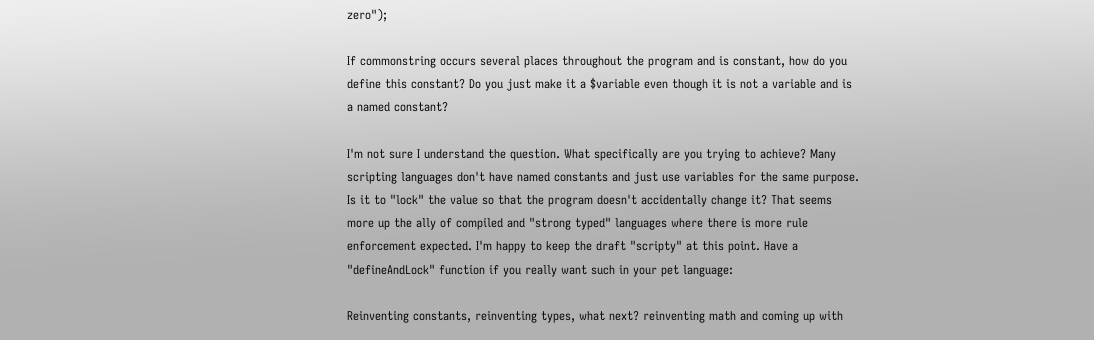zero");

If commonstring occurs several places throughout the program and is constant, how do you define this constant? Do you just make it a $variable even though it is not a variable and is a named constant?

I'm not sure I understand the question. What specifically are you trying to achieve? Many scripting languages don't have named constants and just use variables for the same purpose. Is it to "lock" the value so that the program doesn't accidentally change it? That seems more up the ally of compiled and "strong typed" languages where there is more rule enforcement expected. I'm happy to keep the draft "scripty" at this point. Have a "defineAndLock" function if you really want such in your pet language:

Reinventing constants, reinventing types, what next? reinventing math and coming up with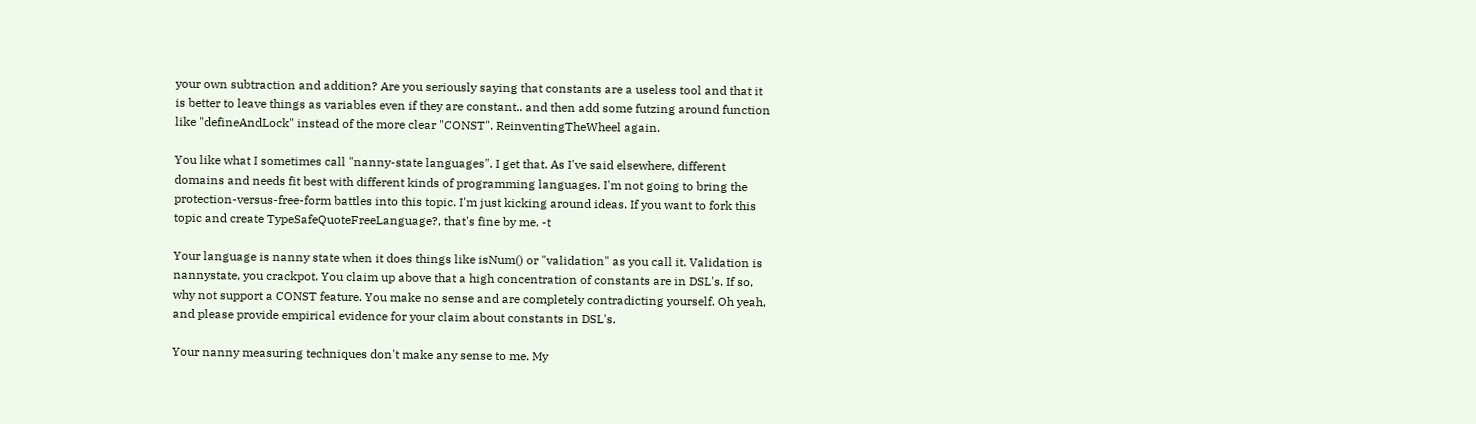your own subtraction and addition? Are you seriously saying that constants are a useless tool and that it is better to leave things as variables even if they are constant.. and then add some futzing around function like "defineAndLock" instead of the more clear "CONST". ReinventingTheWheel again.

You like what I sometimes call "nanny-state languages". I get that. As I've said elsewhere, different domains and needs fit best with different kinds of programming languages. I'm not going to bring the protection-versus-free-form battles into this topic. I'm just kicking around ideas. If you want to fork this topic and create TypeSafeQuoteFreeLanguage?, that's fine by me. -t

Your language is nanny state when it does things like isNum() or "validation" as you call it. Validation is nannystate, you crackpot. You claim up above that a high concentration of constants are in DSL's. If so, why not support a CONST feature. You make no sense and are completely contradicting yourself. Oh yeah, and please provide empirical evidence for your claim about constants in DSL's.

Your nanny measuring techniques don't make any sense to me. My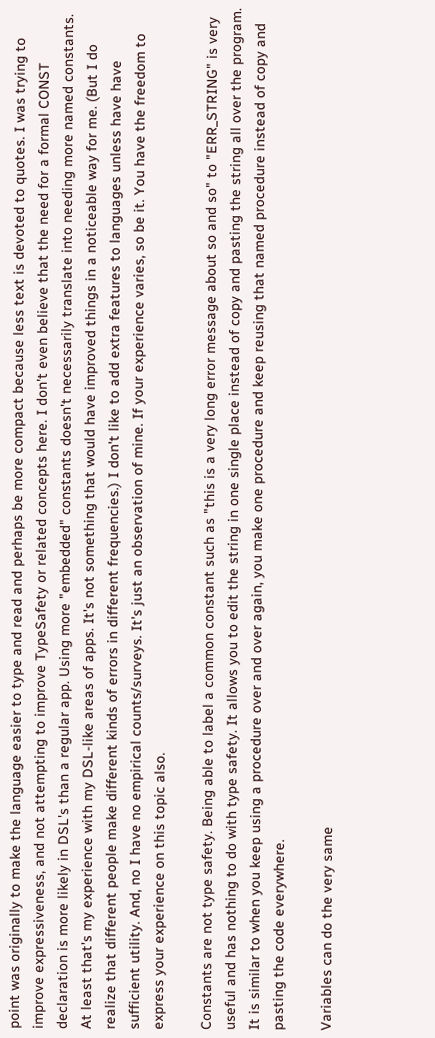point was originally to make the language easier to type and read and perhaps be more compact because less text is devoted to quotes. I was trying to improve expressiveness, and not attempting to improve TypeSafety or related concepts here. I don't even believe that the need for a formal CONST declaration is more likely in DSL's than a regular app. Using more "embedded" constants doesn't necessarily translate into needing more named constants. At least that's my experience with my DSL-like areas of apps. It's not something that would have improved things in a noticeable way for me. (But I do realize that different people make different kinds of errors in different frequencies.) I don't like to add extra features to languages unless have have sufficient utility. And, no I have no empirical counts/surveys. It's just an observation of mine. If your experience varies, so be it. You have the freedom to express your experience on this topic also.

Constants are not type safety. Being able to label a common constant such as "this is a very long error message about so and so" to "ERR_STRING" is very useful and has nothing to do with type safety. It allows you to edit the string in one single place instead of copy and pasting the string all over the program. It is similar to when you keep using a procedure over and over again, you make one procedure and keep reusing that named procedure instead of copy and pasting the code everywhere.

Variables can do the very same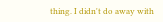thing. I didn't do away with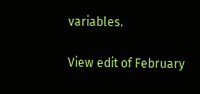variables.

View edit of February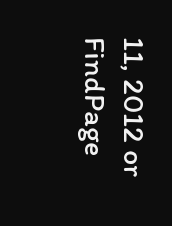11, 2012 or FindPage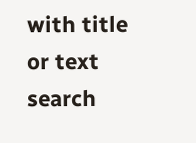with title or text search